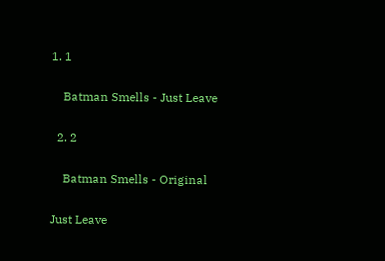1. 1

    Batman Smells - Just Leave

  2. 2

    Batman Smells - Original

Just Leave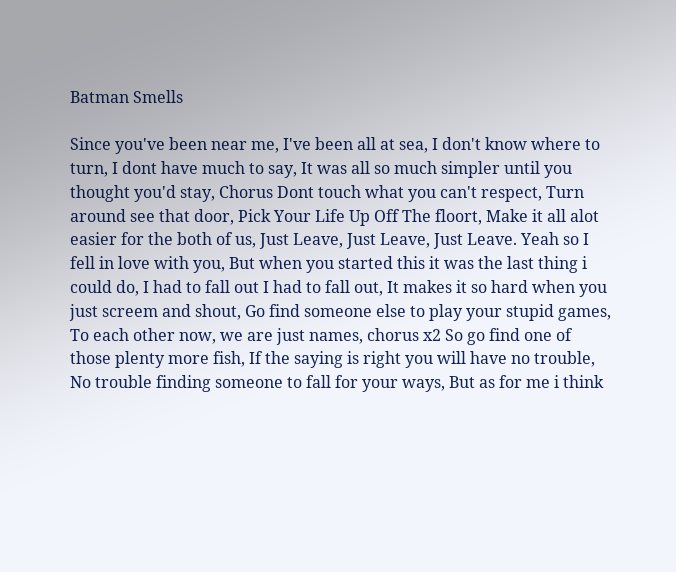Batman Smells

Since you've been near me, I've been all at sea, I don't know where to turn, I dont have much to say, It was all so much simpler until you thought you'd stay, Chorus Dont touch what you can't respect, Turn around see that door, Pick Your Life Up Off The floort, Make it all alot easier for the both of us, Just Leave, Just Leave, Just Leave. Yeah so I fell in love with you, But when you started this it was the last thing i could do, I had to fall out I had to fall out, It makes it so hard when you just screem and shout, Go find someone else to play your stupid games, To each other now, we are just names, chorus x2 So go find one of those plenty more fish, If the saying is right you will have no trouble, No trouble finding someone to fall for your ways, But as for me i think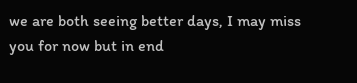we are both seeing better days, I may miss you for now but in end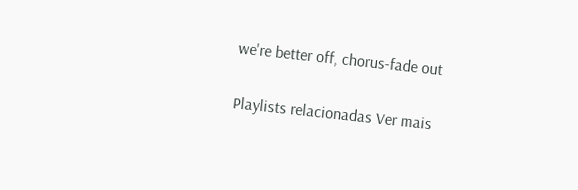we're better off, chorus-fade out

Playlists relacionadas Ver mais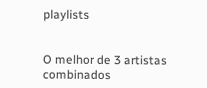playlists


O melhor de 3 artistas combinados